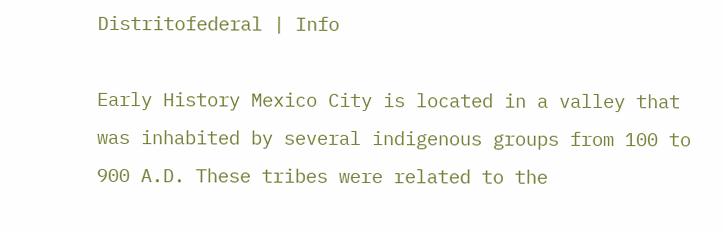Distritofederal | Info

Early History Mexico City is located in a valley that was inhabited by several indigenous groups from 100 to 900 A.D. These tribes were related to the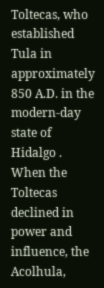Toltecas, who established Tula in approximately 850 A.D. in the modern-day state of Hidalgo . When the Toltecas declined in power and influence, the Acolhula,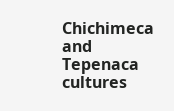Chichimeca and Tepenaca cultures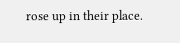rose up in their place.